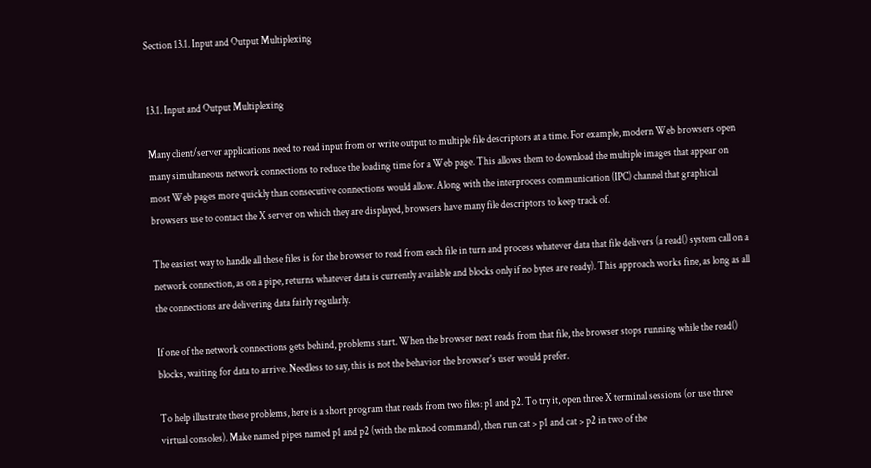Section 13.1. Input and Output Multiplexing


13.1. Input and Output Multiplexing

Many client/server applications need to read input from or write output to multiple file descriptors at a time. For example, modern Web browsers open many simultaneous network connections to reduce the loading time for a Web page. This allows them to download the multiple images that appear on most Web pages more quickly than consecutive connections would allow. Along with the interprocess communication (IPC) channel that graphical browsers use to contact the X server on which they are displayed, browsers have many file descriptors to keep track of.

The easiest way to handle all these files is for the browser to read from each file in turn and process whatever data that file delivers (a read() system call on a network connection, as on a pipe, returns whatever data is currently available and blocks only if no bytes are ready). This approach works fine, as long as all the connections are delivering data fairly regularly.

If one of the network connections gets behind, problems start. When the browser next reads from that file, the browser stops running while the read() blocks, waiting for data to arrive. Needless to say, this is not the behavior the browser's user would prefer.

To help illustrate these problems, here is a short program that reads from two files: p1 and p2. To try it, open three X terminal sessions (or use three virtual consoles). Make named pipes named p1 and p2 (with the mknod command), then run cat > p1 and cat > p2 in two of the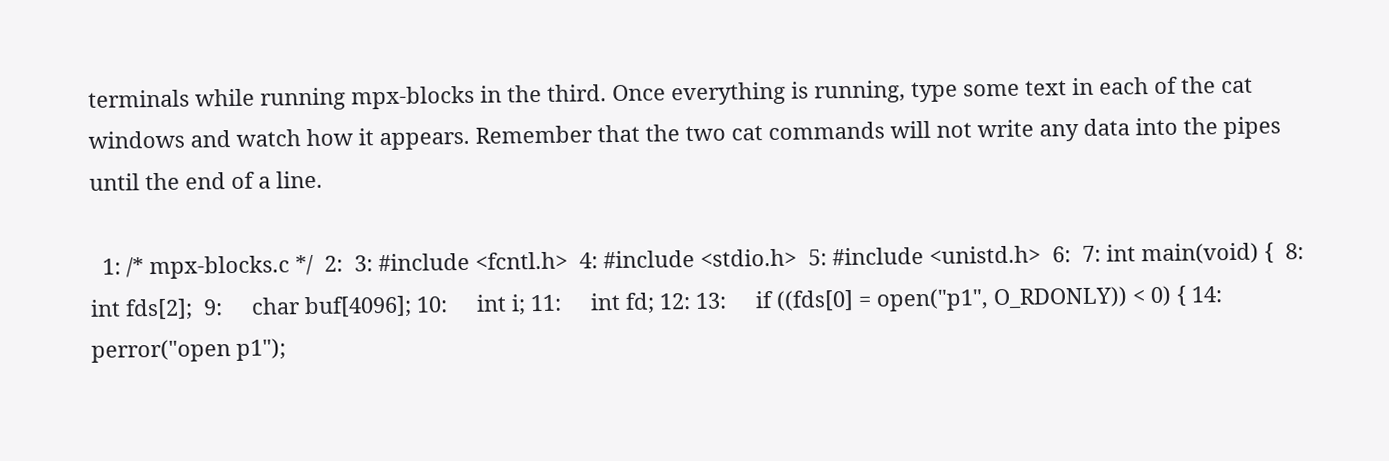terminals while running mpx-blocks in the third. Once everything is running, type some text in each of the cat windows and watch how it appears. Remember that the two cat commands will not write any data into the pipes until the end of a line.

  1: /* mpx-blocks.c */  2:  3: #include <fcntl.h>  4: #include <stdio.h>  5: #include <unistd.h>  6:  7: int main(void) {  8:     int fds[2];  9:     char buf[4096]; 10:     int i; 11:     int fd; 12: 13:     if ((fds[0] = open("p1", O_RDONLY)) < 0) { 14:         perror("open p1");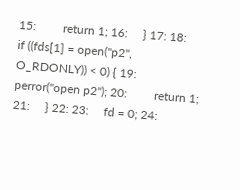15:         return 1; 16:     } 17: 18:     if ((fds[1] = open("p2", O_RDONLY)) < 0) { 19:         perror("open p2"); 20:         return 1; 21:     } 22: 23:     fd = 0; 24: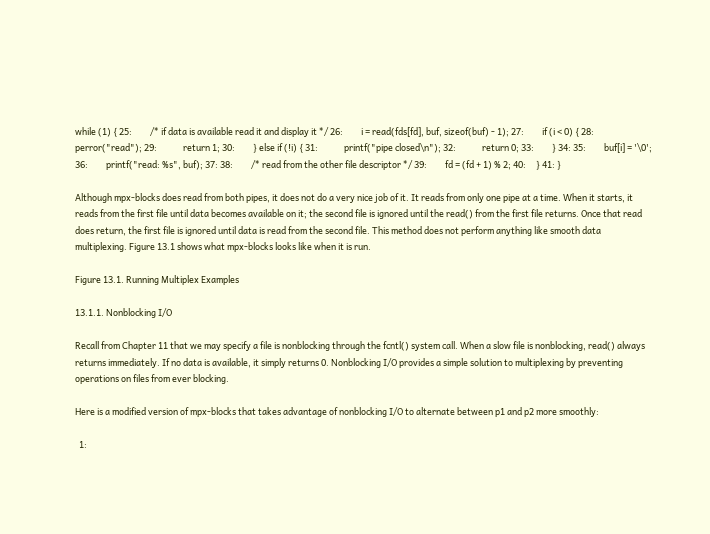while (1) { 25:         /* if data is available read it and display it */ 26:         i = read(fds[fd], buf, sizeof(buf) - 1); 27:         if (i < 0) { 28:             perror("read"); 29:             return 1; 30:         } else if (!i) { 31:             printf("pipe closed\n"); 32:             return 0; 33:         } 34: 35:         buf[i] = '\0'; 36:         printf("read: %s", buf); 37: 38:         /* read from the other file descriptor */ 39:         fd = (fd + 1) % 2; 40:     } 41: }

Although mpx-blocks does read from both pipes, it does not do a very nice job of it. It reads from only one pipe at a time. When it starts, it reads from the first file until data becomes available on it; the second file is ignored until the read() from the first file returns. Once that read does return, the first file is ignored until data is read from the second file. This method does not perform anything like smooth data multiplexing. Figure 13.1 shows what mpx-blocks looks like when it is run.

Figure 13.1. Running Multiplex Examples

13.1.1. Nonblocking I/O

Recall from Chapter 11 that we may specify a file is nonblocking through the fcntl() system call. When a slow file is nonblocking, read() always returns immediately. If no data is available, it simply returns 0. Nonblocking I/O provides a simple solution to multiplexing by preventing operations on files from ever blocking.

Here is a modified version of mpx-blocks that takes advantage of nonblocking I/O to alternate between p1 and p2 more smoothly:

  1: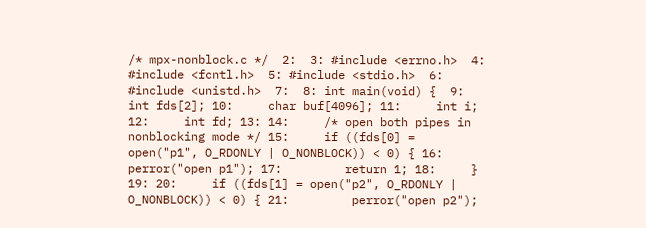/* mpx-nonblock.c */  2:  3: #include <errno.h>  4: #include <fcntl.h>  5: #include <stdio.h>  6: #include <unistd.h>  7:  8: int main(void) {  9:     int fds[2]; 10:     char buf[4096]; 11:     int i; 12:     int fd; 13: 14:     /* open both pipes in nonblocking mode */ 15:     if ((fds[0] = open("p1", O_RDONLY | O_NONBLOCK)) < 0) { 16:         perror("open p1"); 17:         return 1; 18:     } 19: 20:     if ((fds[1] = open("p2", O_RDONLY | O_NONBLOCK)) < 0) { 21:         perror("open p2");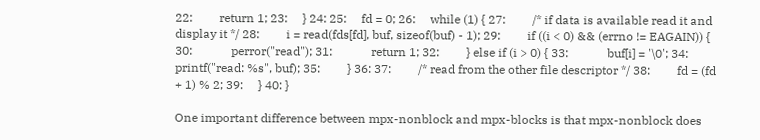22:         return 1; 23:     } 24: 25:     fd = 0; 26:     while (1) { 27:         /* if data is available read it and display it */ 28:         i = read(fds[fd], buf, sizeof(buf) - 1); 29:         if ((i < 0) && (errno != EAGAIN)) { 30:             perror("read"); 31:             return 1; 32:         } else if (i > 0) { 33:             buf[i] = '\0'; 34:             printf("read: %s", buf); 35:         } 36: 37:         /* read from the other file descriptor */ 38:         fd = (fd + 1) % 2; 39:     } 40: }

One important difference between mpx-nonblock and mpx-blocks is that mpx-nonblock does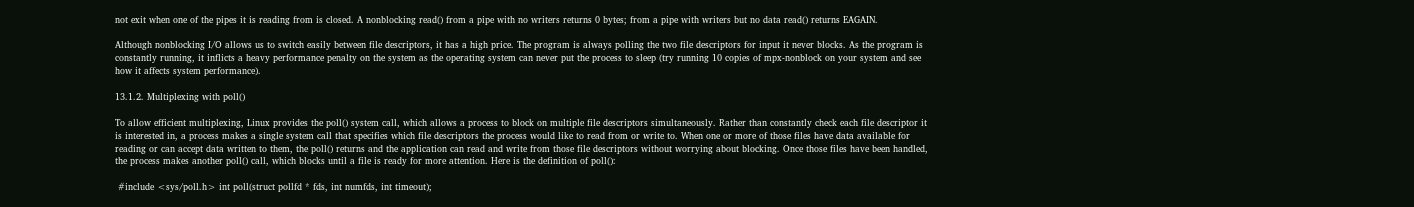not exit when one of the pipes it is reading from is closed. A nonblocking read() from a pipe with no writers returns 0 bytes; from a pipe with writers but no data read() returns EAGAIN.

Although nonblocking I/O allows us to switch easily between file descriptors, it has a high price. The program is always polling the two file descriptors for input it never blocks. As the program is constantly running, it inflicts a heavy performance penalty on the system as the operating system can never put the process to sleep (try running 10 copies of mpx-nonblock on your system and see how it affects system performance).

13.1.2. Multiplexing with poll()

To allow efficient multiplexing, Linux provides the poll() system call, which allows a process to block on multiple file descriptors simultaneously. Rather than constantly check each file descriptor it is interested in, a process makes a single system call that specifies which file descriptors the process would like to read from or write to. When one or more of those files have data available for reading or can accept data written to them, the poll() returns and the application can read and write from those file descriptors without worrying about blocking. Once those files have been handled, the process makes another poll() call, which blocks until a file is ready for more attention. Here is the definition of poll():

 #include <sys/poll.h> int poll(struct pollfd * fds, int numfds, int timeout);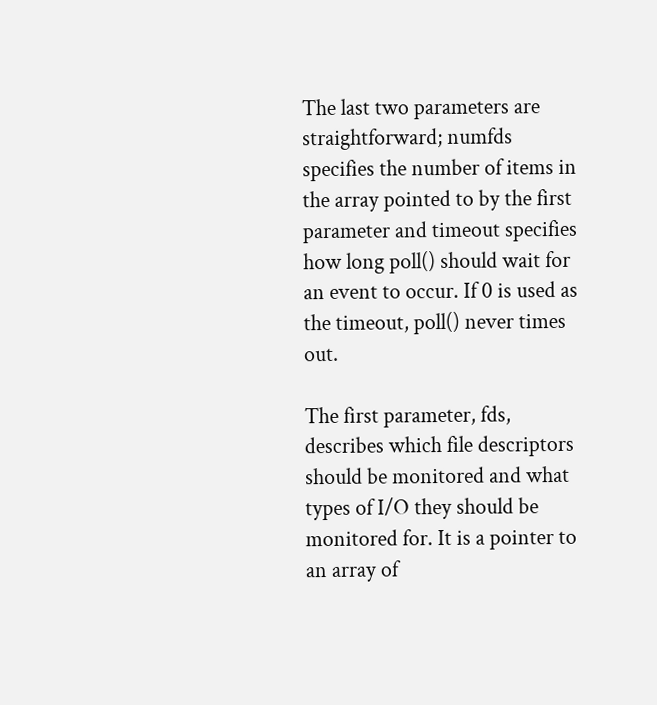The last two parameters are straightforward; numfds specifies the number of items in the array pointed to by the first parameter and timeout specifies how long poll() should wait for an event to occur. If 0 is used as the timeout, poll() never times out.

The first parameter, fds, describes which file descriptors should be monitored and what types of I/O they should be monitored for. It is a pointer to an array of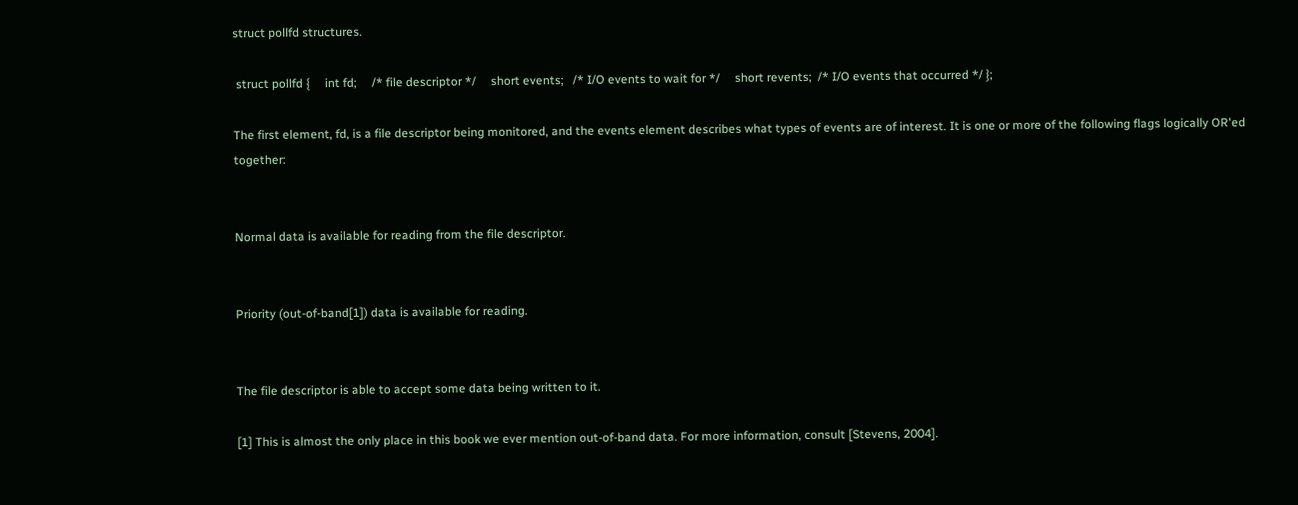struct pollfd structures.

 struct pollfd {     int fd;     /* file descriptor */     short events;   /* I/O events to wait for */     short revents;  /* I/O events that occurred */ };

The first element, fd, is a file descriptor being monitored, and the events element describes what types of events are of interest. It is one or more of the following flags logically OR'ed together:


Normal data is available for reading from the file descriptor.


Priority (out-of-band[1]) data is available for reading.


The file descriptor is able to accept some data being written to it.

[1] This is almost the only place in this book we ever mention out-of-band data. For more information, consult [Stevens, 2004].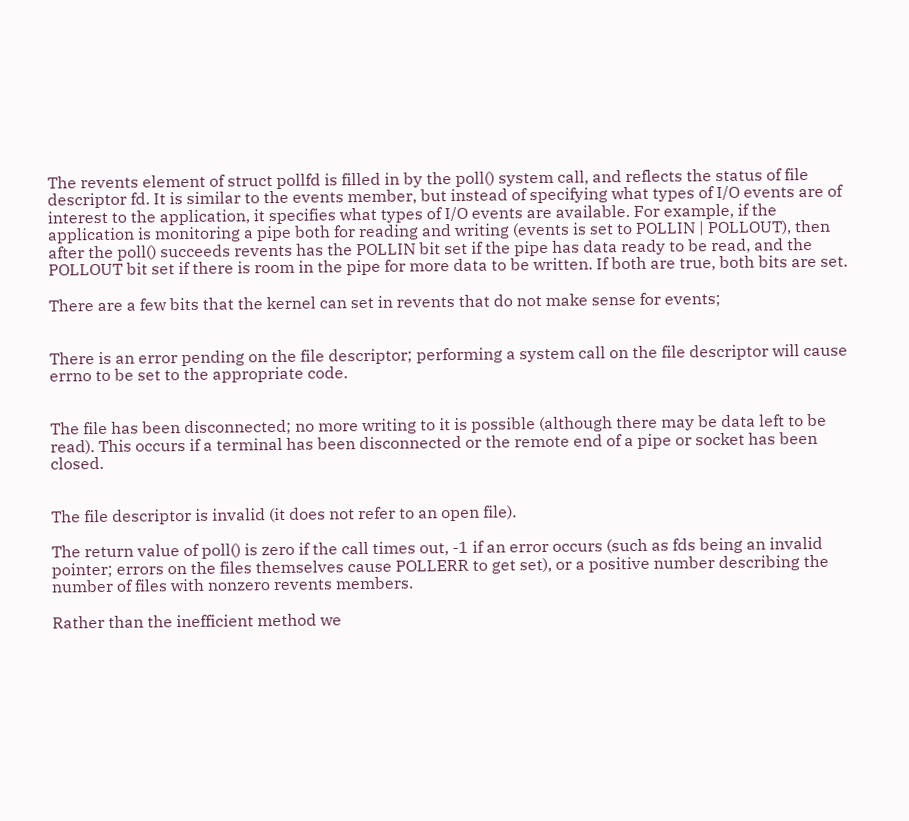The revents element of struct pollfd is filled in by the poll() system call, and reflects the status of file descriptor fd. It is similar to the events member, but instead of specifying what types of I/O events are of interest to the application, it specifies what types of I/O events are available. For example, if the application is monitoring a pipe both for reading and writing (events is set to POLLIN | POLLOUT), then after the poll() succeeds revents has the POLLIN bit set if the pipe has data ready to be read, and the POLLOUT bit set if there is room in the pipe for more data to be written. If both are true, both bits are set.

There are a few bits that the kernel can set in revents that do not make sense for events;


There is an error pending on the file descriptor; performing a system call on the file descriptor will cause errno to be set to the appropriate code.


The file has been disconnected; no more writing to it is possible (although there may be data left to be read). This occurs if a terminal has been disconnected or the remote end of a pipe or socket has been closed.


The file descriptor is invalid (it does not refer to an open file).

The return value of poll() is zero if the call times out, -1 if an error occurs (such as fds being an invalid pointer; errors on the files themselves cause POLLERR to get set), or a positive number describing the number of files with nonzero revents members.

Rather than the inefficient method we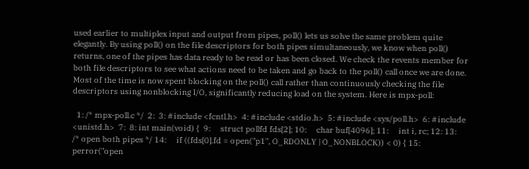used earlier to multiplex input and output from pipes, poll() lets us solve the same problem quite elegantly. By using poll() on the file descriptors for both pipes simultaneously, we know when poll() returns, one of the pipes has data ready to be read or has been closed. We check the revents member for both file descriptors to see what actions need to be taken and go back to the poll() call once we are done. Most of the time is now spent blocking on the poll() call rather than continuously checking the file descriptors using nonblocking I/O, significantly reducing load on the system. Here is mpx-poll:

  1: /* mpx-poll.c */  2:  3: #include <fcntl.h>  4: #include <stdio.h>  5: #include <sys/poll.h>  6: #include <unistd.h>  7:  8: int main(void) {  9:     struct pollfd fds[2]; 10:     char buf[4096]; 11:     int i, rc; 12: 13:     /* open both pipes */ 14:     if ((fds[0].fd = open("p1", O_RDONLY | O_NONBLOCK)) < 0) { 15:         perror("open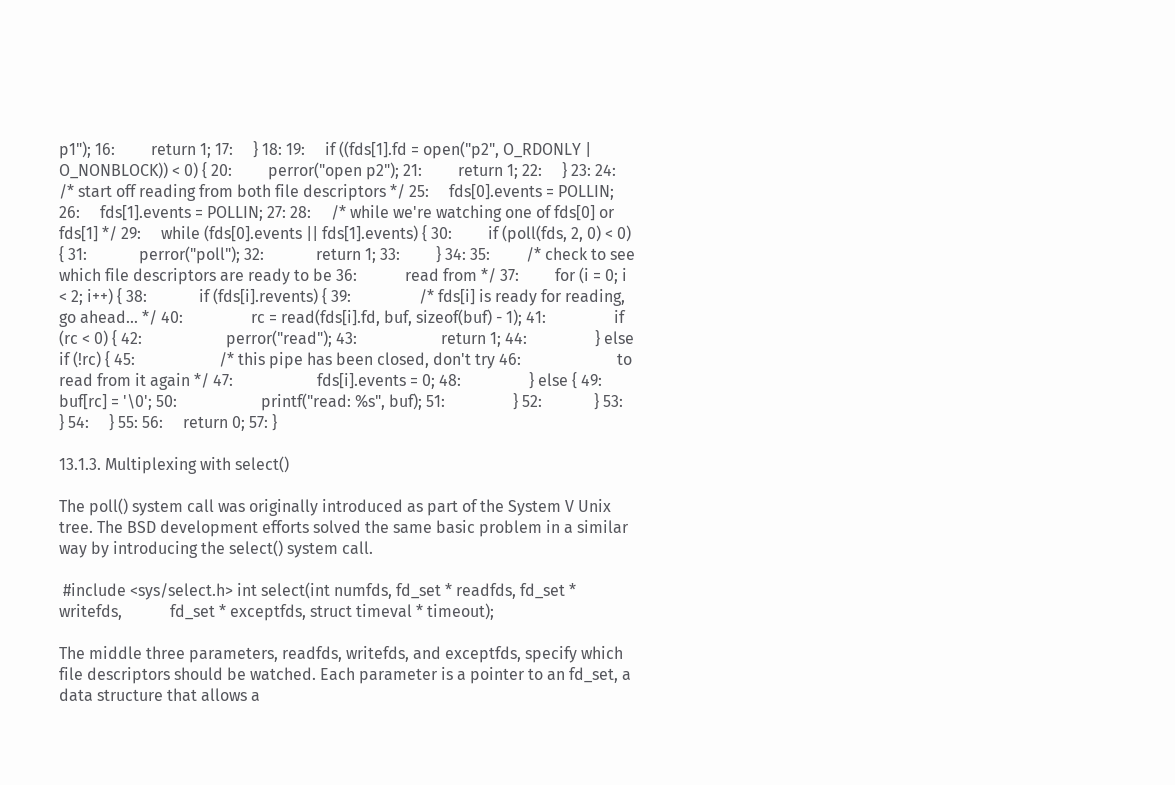p1"); 16:         return 1; 17:     } 18: 19:     if ((fds[1].fd = open("p2", O_RDONLY | O_NONBLOCK)) < 0) { 20:         perror("open p2"); 21:         return 1; 22:     } 23: 24:     /* start off reading from both file descriptors */ 25:     fds[0].events = POLLIN; 26:     fds[1].events = POLLIN; 27: 28:     /* while we're watching one of fds[0] or fds[1] */ 29:     while (fds[0].events || fds[1].events) { 30:         if (poll(fds, 2, 0) < 0) { 31:             perror("poll"); 32:             return 1; 33:         } 34: 35:         /* check to see which file descriptors are ready to be 36:            read from */ 37:         for (i = 0; i < 2; i++) { 38:             if (fds[i].revents) { 39:                 /* fds[i] is ready for reading, go ahead... */ 40:                 rc = read(fds[i].fd, buf, sizeof(buf) - 1); 41:                 if (rc < 0) { 42:                     perror("read"); 43:                     return 1; 44:                 } else if (!rc) { 45:                     /* this pipe has been closed, don't try 46:                        to read from it again */ 47:                     fds[i].events = 0; 48:                 } else { 49:                     buf[rc] = '\0'; 50:                     printf("read: %s", buf); 51:                 } 52:             } 53:         } 54:     } 55: 56:     return 0; 57: }

13.1.3. Multiplexing with select()

The poll() system call was originally introduced as part of the System V Unix tree. The BSD development efforts solved the same basic problem in a similar way by introducing the select() system call.

 #include <sys/select.h> int select(int numfds, fd_set * readfds, fd_set * writefds,            fd_set * exceptfds, struct timeval * timeout);

The middle three parameters, readfds, writefds, and exceptfds, specify which file descriptors should be watched. Each parameter is a pointer to an fd_set, a data structure that allows a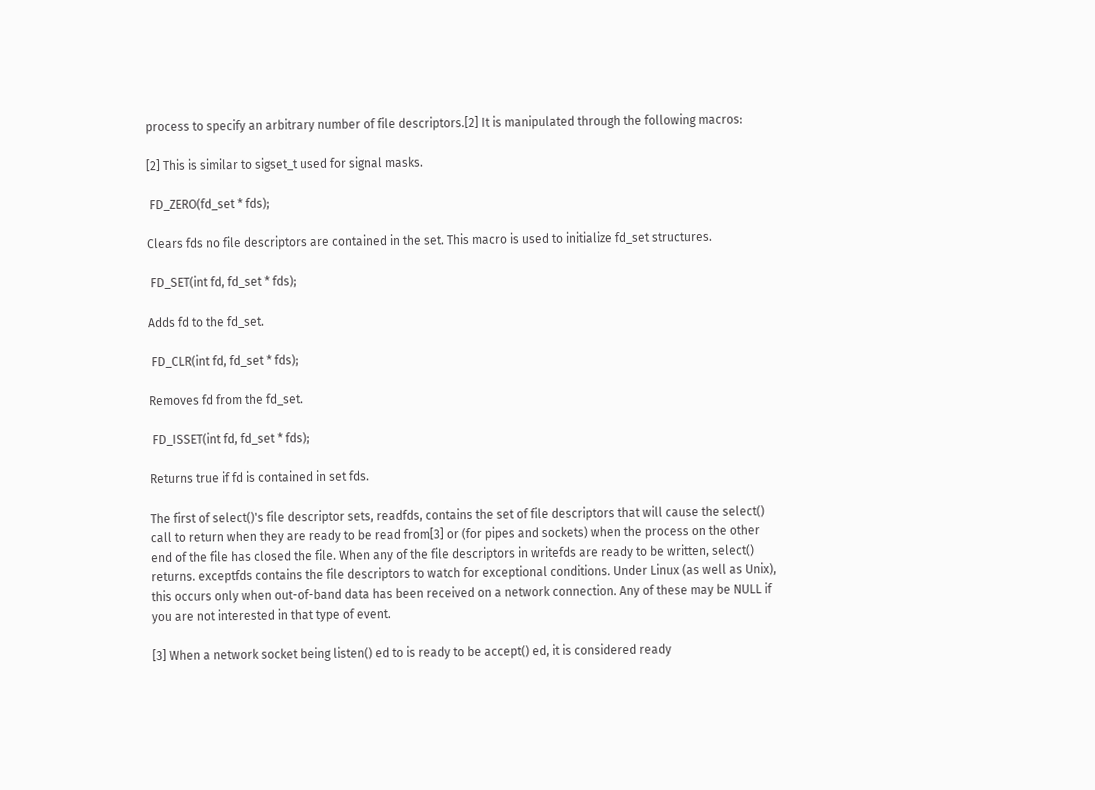process to specify an arbitrary number of file descriptors.[2] It is manipulated through the following macros:

[2] This is similar to sigset_t used for signal masks.

 FD_ZERO(fd_set * fds);

Clears fds no file descriptors are contained in the set. This macro is used to initialize fd_set structures.

 FD_SET(int fd, fd_set * fds);

Adds fd to the fd_set.

 FD_CLR(int fd, fd_set * fds);

Removes fd from the fd_set.

 FD_ISSET(int fd, fd_set * fds);

Returns true if fd is contained in set fds.

The first of select()'s file descriptor sets, readfds, contains the set of file descriptors that will cause the select() call to return when they are ready to be read from[3] or (for pipes and sockets) when the process on the other end of the file has closed the file. When any of the file descriptors in writefds are ready to be written, select() returns. exceptfds contains the file descriptors to watch for exceptional conditions. Under Linux (as well as Unix), this occurs only when out-of-band data has been received on a network connection. Any of these may be NULL if you are not interested in that type of event.

[3] When a network socket being listen() ed to is ready to be accept() ed, it is considered ready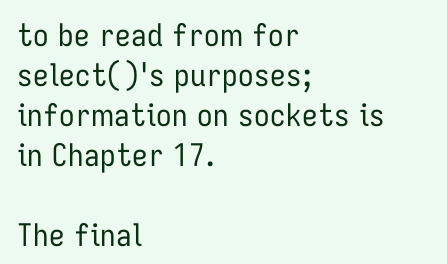to be read from for select()'s purposes; information on sockets is in Chapter 17.

The final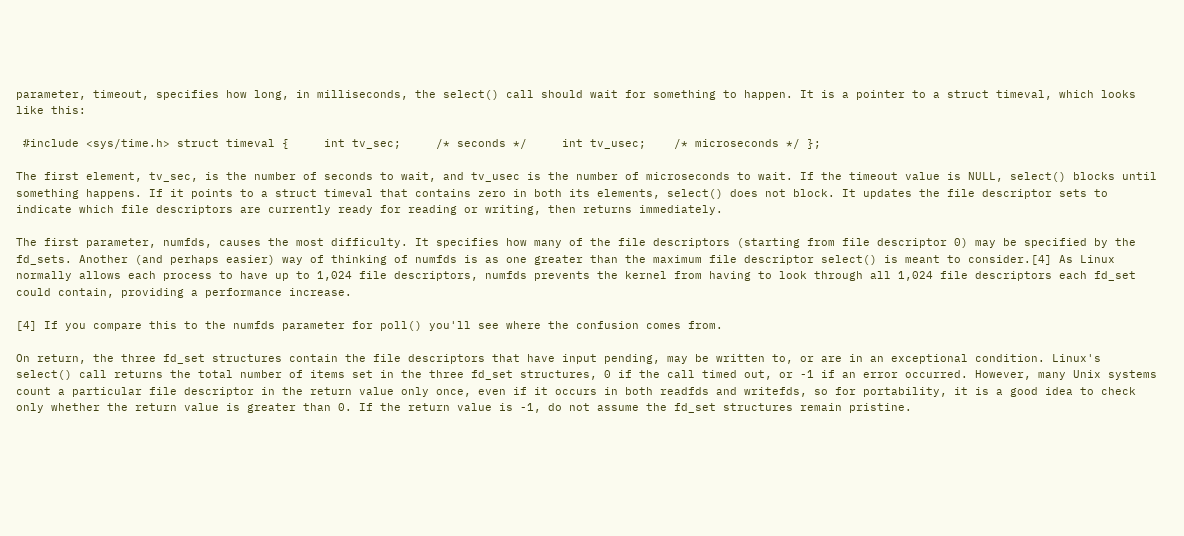parameter, timeout, specifies how long, in milliseconds, the select() call should wait for something to happen. It is a pointer to a struct timeval, which looks like this:

 #include <sys/time.h> struct timeval {     int tv_sec;     /* seconds */     int tv_usec;    /* microseconds */ };

The first element, tv_sec, is the number of seconds to wait, and tv_usec is the number of microseconds to wait. If the timeout value is NULL, select() blocks until something happens. If it points to a struct timeval that contains zero in both its elements, select() does not block. It updates the file descriptor sets to indicate which file descriptors are currently ready for reading or writing, then returns immediately.

The first parameter, numfds, causes the most difficulty. It specifies how many of the file descriptors (starting from file descriptor 0) may be specified by the fd_sets. Another (and perhaps easier) way of thinking of numfds is as one greater than the maximum file descriptor select() is meant to consider.[4] As Linux normally allows each process to have up to 1,024 file descriptors, numfds prevents the kernel from having to look through all 1,024 file descriptors each fd_set could contain, providing a performance increase.

[4] If you compare this to the numfds parameter for poll() you'll see where the confusion comes from.

On return, the three fd_set structures contain the file descriptors that have input pending, may be written to, or are in an exceptional condition. Linux's select() call returns the total number of items set in the three fd_set structures, 0 if the call timed out, or -1 if an error occurred. However, many Unix systems count a particular file descriptor in the return value only once, even if it occurs in both readfds and writefds, so for portability, it is a good idea to check only whether the return value is greater than 0. If the return value is -1, do not assume the fd_set structures remain pristine.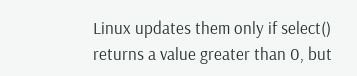Linux updates them only if select() returns a value greater than 0, but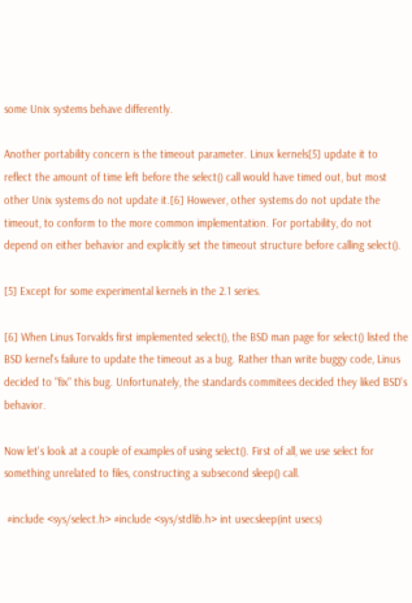some Unix systems behave differently.

Another portability concern is the timeout parameter. Linux kernels[5] update it to reflect the amount of time left before the select() call would have timed out, but most other Unix systems do not update it.[6] However, other systems do not update the timeout, to conform to the more common implementation. For portability, do not depend on either behavior and explicitly set the timeout structure before calling select().

[5] Except for some experimental kernels in the 2.1 series.

[6] When Linus Torvalds first implemented select(), the BSD man page for select() listed the BSD kernel's failure to update the timeout as a bug. Rather than write buggy code, Linus decided to "fix" this bug. Unfortunately, the standards commitees decided they liked BSD's behavior.

Now let's look at a couple of examples of using select(). First of all, we use select for something unrelated to files, constructing a subsecond sleep() call.

 #include <sys/select.h> #include <sys/stdlib.h> int usecsleep(int usecs)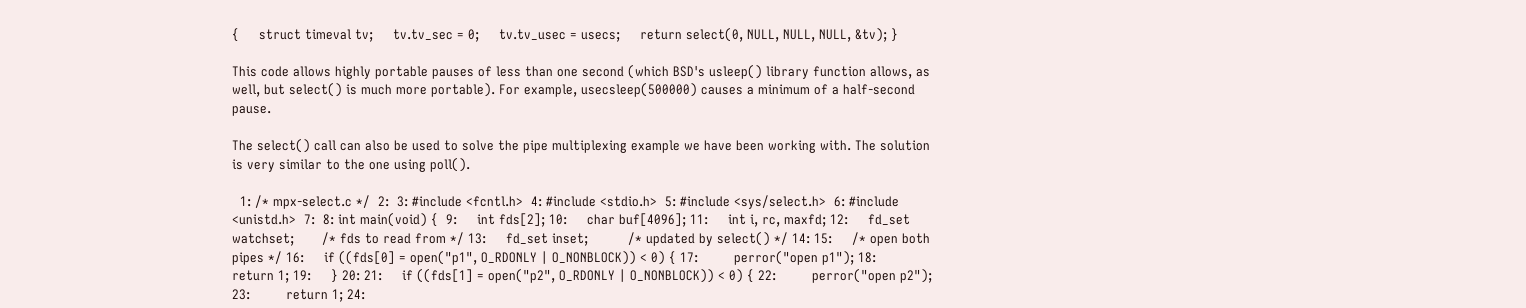{     struct timeval tv;     tv.tv_sec = 0;     tv.tv_usec = usecs;     return select(0, NULL, NULL, NULL, &tv); }

This code allows highly portable pauses of less than one second (which BSD's usleep() library function allows, as well, but select() is much more portable). For example, usecsleep(500000) causes a minimum of a half-second pause.

The select() call can also be used to solve the pipe multiplexing example we have been working with. The solution is very similar to the one using poll().

  1: /* mpx-select.c */  2:  3: #include <fcntl.h>  4: #include <stdio.h>  5: #include <sys/select.h>  6: #include <unistd.h>  7:  8: int main(void) {  9:     int fds[2]; 10:     char buf[4096]; 11:     int i, rc, maxfd; 12:     fd_set watchset;       /* fds to read from */ 13:     fd_set inset;          /* updated by select() */ 14: 15:     /* open both pipes */ 16:     if ((fds[0] = open("p1", O_RDONLY | O_NONBLOCK)) < 0) { 17:         perror("open p1"); 18:         return 1; 19:     } 20: 21:     if ((fds[1] = open("p2", O_RDONLY | O_NONBLOCK)) < 0) { 22:         perror("open p2"); 23:         return 1; 24: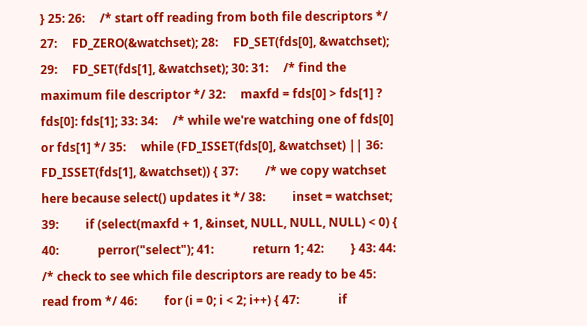} 25: 26:     /* start off reading from both file descriptors */ 27:     FD_ZERO(&watchset); 28:     FD_SET(fds[0], &watchset); 29:     FD_SET(fds[1], &watchset); 30: 31:     /* find the maximum file descriptor */ 32:     maxfd = fds[0] > fds[1] ? fds[0]: fds[1]; 33: 34:     /* while we're watching one of fds[0] or fds[1] */ 35:     while (FD_ISSET(fds[0], &watchset) || 36:            FD_ISSET(fds[1], &watchset)) { 37:         /* we copy watchset here because select() updates it */ 38:         inset = watchset; 39:         if (select(maxfd + 1, &inset, NULL, NULL, NULL) < 0) { 40:             perror("select"); 41:             return 1; 42:         } 43: 44:         /* check to see which file descriptors are ready to be 45:            read from */ 46:         for (i = 0; i < 2; i++) { 47:             if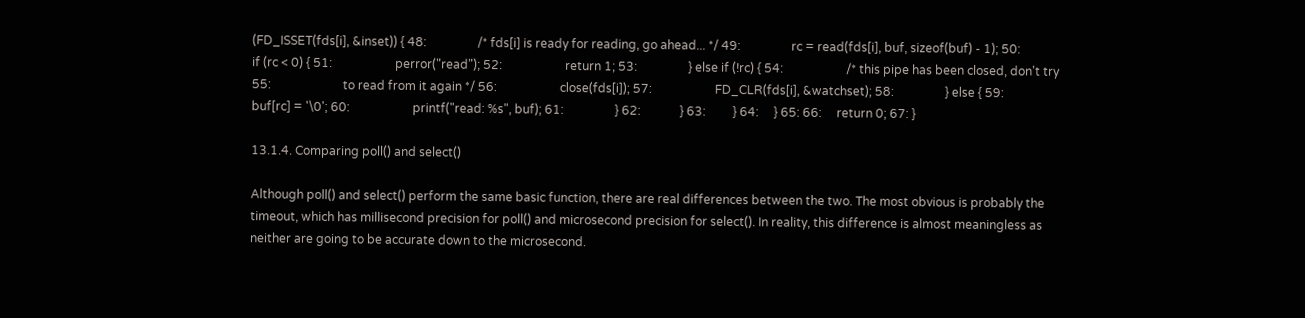(FD_ISSET(fds[i], &inset)) { 48:                 /* fds[i] is ready for reading, go ahead... */ 49:                 rc = read(fds[i], buf, sizeof(buf) - 1); 50:                 if (rc < 0) { 51:                     perror("read"); 52:                     return 1; 53:                 } else if (!rc) { 54:                     /* this pipe has been closed, don't try 55:                        to read from it again */ 56:                     close(fds[i]); 57:                     FD_CLR(fds[i], &watchset); 58:                 } else { 59:                     buf[rc] = '\0'; 60:                     printf("read: %s", buf); 61:                 } 62:             } 63:         } 64:     } 65: 66:     return 0; 67: }

13.1.4. Comparing poll() and select()

Although poll() and select() perform the same basic function, there are real differences between the two. The most obvious is probably the timeout, which has millisecond precision for poll() and microsecond precision for select(). In reality, this difference is almost meaningless as neither are going to be accurate down to the microsecond.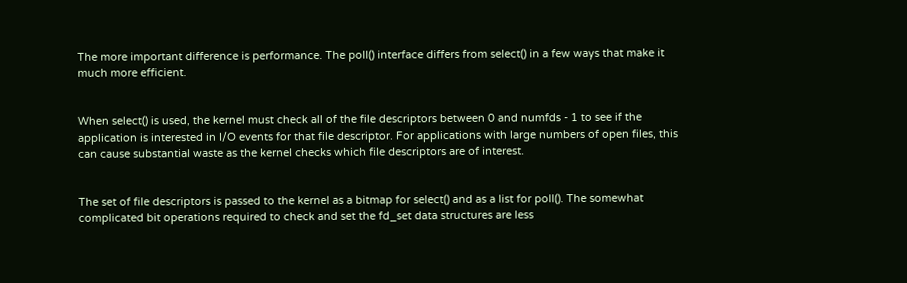The more important difference is performance. The poll() interface differs from select() in a few ways that make it much more efficient.


When select() is used, the kernel must check all of the file descriptors between 0 and numfds - 1 to see if the application is interested in I/O events for that file descriptor. For applications with large numbers of open files, this can cause substantial waste as the kernel checks which file descriptors are of interest.


The set of file descriptors is passed to the kernel as a bitmap for select() and as a list for poll(). The somewhat complicated bit operations required to check and set the fd_set data structures are less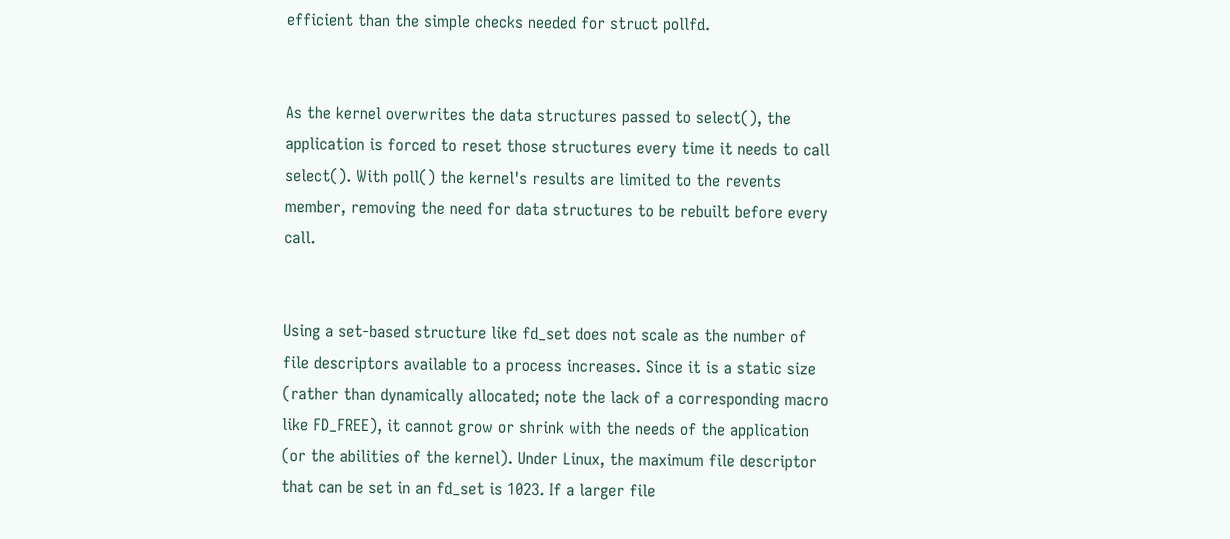efficient than the simple checks needed for struct pollfd.


As the kernel overwrites the data structures passed to select(), the application is forced to reset those structures every time it needs to call select(). With poll() the kernel's results are limited to the revents member, removing the need for data structures to be rebuilt before every call.


Using a set-based structure like fd_set does not scale as the number of file descriptors available to a process increases. Since it is a static size (rather than dynamically allocated; note the lack of a corresponding macro like FD_FREE), it cannot grow or shrink with the needs of the application (or the abilities of the kernel). Under Linux, the maximum file descriptor that can be set in an fd_set is 1023. If a larger file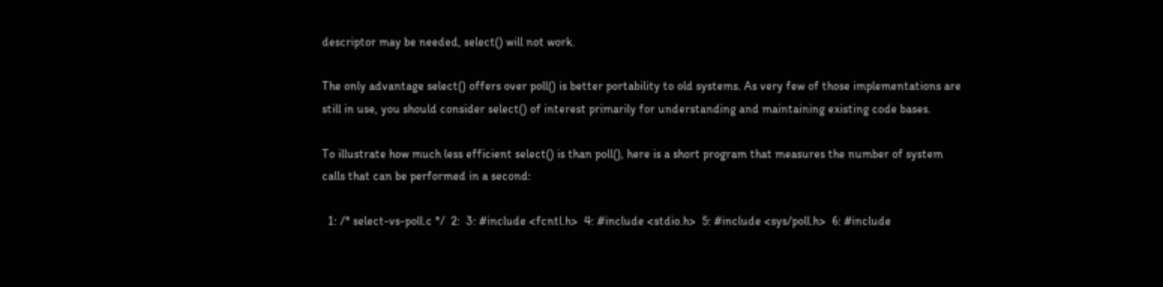descriptor may be needed, select() will not work.

The only advantage select() offers over poll() is better portability to old systems. As very few of those implementations are still in use, you should consider select() of interest primarily for understanding and maintaining existing code bases.

To illustrate how much less efficient select() is than poll(), here is a short program that measures the number of system calls that can be performed in a second:

  1: /* select-vs-poll.c */  2:  3: #include <fcntl.h>  4: #include <stdio.h>  5: #include <sys/poll.h>  6: #include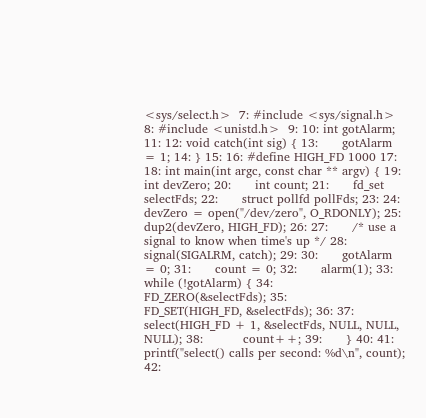<sys/select.h>  7: #include <sys/signal.h>  8: #include <unistd.h>  9: 10: int gotAlarm; 11: 12: void catch(int sig) { 13:      gotAlarm = 1; 14: } 15: 16: #define HIGH_FD 1000 17: 18: int main(int argc, const char ** argv) { 19:      int devZero; 20:      int count; 21:      fd_set selectFds; 22:      struct pollfd pollFds; 23: 24:      devZero = open("/dev/zero", O_RDONLY); 25:      dup2(devZero, HIGH_FD); 26: 27:      /* use a signal to know when time's up */ 28:      signal(SIGALRM, catch); 29: 30:      gotAlarm = 0; 31:      count = 0; 32:      alarm(1); 33:      while (!gotAlarm) { 34:          FD_ZERO(&selectFds); 35:          FD_SET(HIGH_FD, &selectFds); 36: 37:          select(HIGH_FD + 1, &selectFds, NULL, NULL, NULL); 38:          count++; 39:      } 40: 41:      printf("select() calls per second: %d\n", count); 42: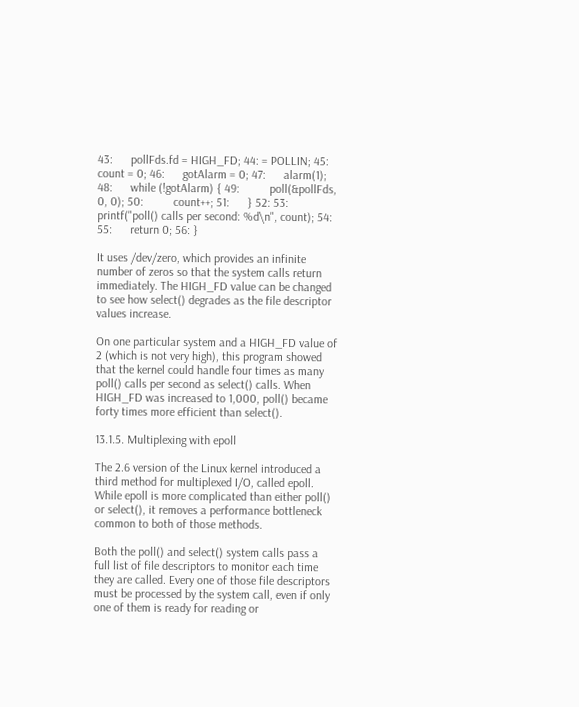43:      pollFds.fd = HIGH_FD; 44: = POLLIN; 45:      count = 0; 46:      gotAlarm = 0; 47:      alarm(1); 48:      while (!gotAlarm) { 49:          poll(&pollFds, 0, 0); 50:          count++; 51:      } 52: 53:      printf("poll() calls per second: %d\n", count); 54: 55:      return 0; 56: }

It uses /dev/zero, which provides an infinite number of zeros so that the system calls return immediately. The HIGH_FD value can be changed to see how select() degrades as the file descriptor values increase.

On one particular system and a HIGH_FD value of 2 (which is not very high), this program showed that the kernel could handle four times as many poll() calls per second as select() calls. When HIGH_FD was increased to 1,000, poll() became forty times more efficient than select().

13.1.5. Multiplexing with epoll

The 2.6 version of the Linux kernel introduced a third method for multiplexed I/O, called epoll. While epoll is more complicated than either poll() or select(), it removes a performance bottleneck common to both of those methods.

Both the poll() and select() system calls pass a full list of file descriptors to monitor each time they are called. Every one of those file descriptors must be processed by the system call, even if only one of them is ready for reading or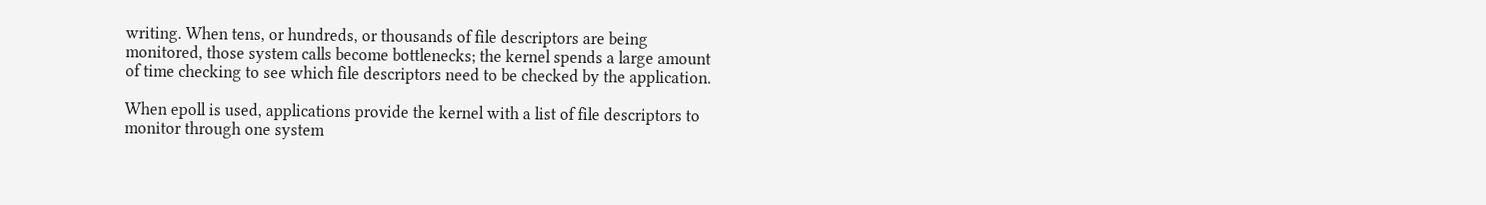writing. When tens, or hundreds, or thousands of file descriptors are being monitored, those system calls become bottlenecks; the kernel spends a large amount of time checking to see which file descriptors need to be checked by the application.

When epoll is used, applications provide the kernel with a list of file descriptors to monitor through one system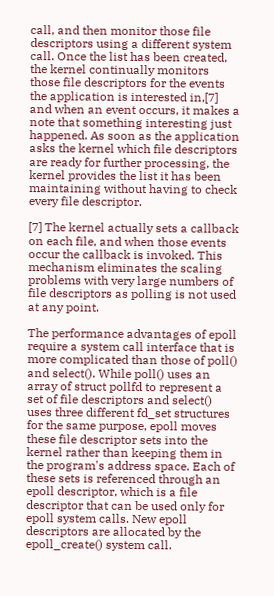call, and then monitor those file descriptors using a different system call. Once the list has been created, the kernel continually monitors those file descriptors for the events the application is interested in,[7] and when an event occurs, it makes a note that something interesting just happened. As soon as the application asks the kernel which file descriptors are ready for further processing, the kernel provides the list it has been maintaining without having to check every file descriptor.

[7] The kernel actually sets a callback on each file, and when those events occur the callback is invoked. This mechanism eliminates the scaling problems with very large numbers of file descriptors as polling is not used at any point.

The performance advantages of epoll require a system call interface that is more complicated than those of poll() and select(). While poll() uses an array of struct pollfd to represent a set of file descriptors and select() uses three different fd_set structures for the same purpose, epoll moves these file descriptor sets into the kernel rather than keeping them in the program's address space. Each of these sets is referenced through an epoll descriptor, which is a file descriptor that can be used only for epoll system calls. New epoll descriptors are allocated by the epoll_create() system call.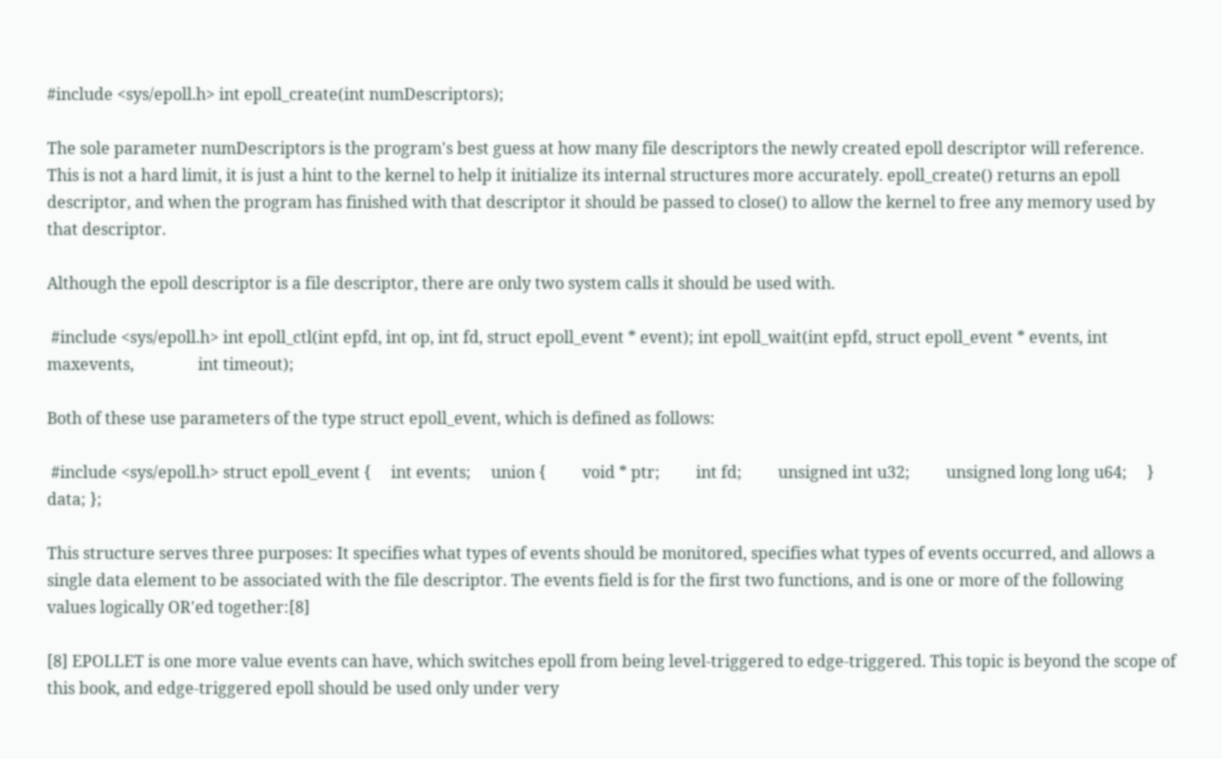#include <sys/epoll.h> int epoll_create(int numDescriptors);

The sole parameter numDescriptors is the program's best guess at how many file descriptors the newly created epoll descriptor will reference. This is not a hard limit, it is just a hint to the kernel to help it initialize its internal structures more accurately. epoll_create() returns an epoll descriptor, and when the program has finished with that descriptor it should be passed to close() to allow the kernel to free any memory used by that descriptor.

Although the epoll descriptor is a file descriptor, there are only two system calls it should be used with.

 #include <sys/epoll.h> int epoll_ctl(int epfd, int op, int fd, struct epoll_event * event); int epoll_wait(int epfd, struct epoll_event * events, int maxevents,                int timeout);

Both of these use parameters of the type struct epoll_event, which is defined as follows:

 #include <sys/epoll.h> struct epoll_event {     int events;     union {         void * ptr;         int fd;         unsigned int u32;         unsigned long long u64;     } data; };

This structure serves three purposes: It specifies what types of events should be monitored, specifies what types of events occurred, and allows a single data element to be associated with the file descriptor. The events field is for the first two functions, and is one or more of the following values logically OR'ed together:[8]

[8] EPOLLET is one more value events can have, which switches epoll from being level-triggered to edge-triggered. This topic is beyond the scope of this book, and edge-triggered epoll should be used only under very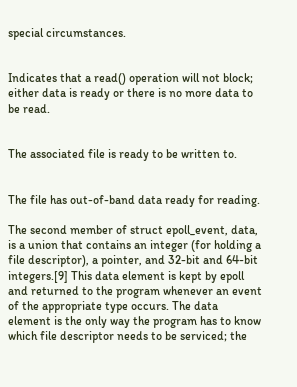special circumstances.


Indicates that a read() operation will not block; either data is ready or there is no more data to be read.


The associated file is ready to be written to.


The file has out-of-band data ready for reading.

The second member of struct epoll_event, data, is a union that contains an integer (for holding a file descriptor), a pointer, and 32-bit and 64-bit integers.[9] This data element is kept by epoll and returned to the program whenever an event of the appropriate type occurs. The data element is the only way the program has to know which file descriptor needs to be serviced; the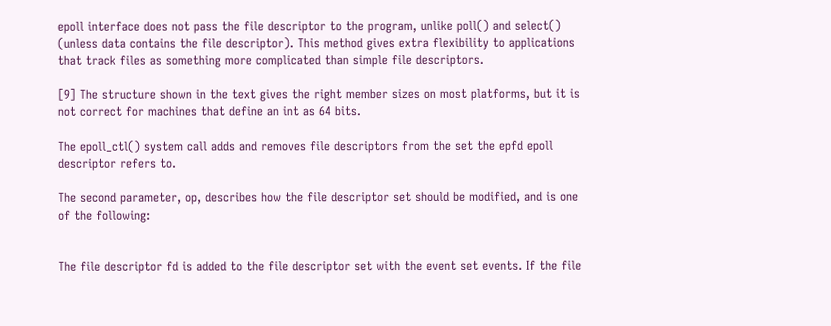epoll interface does not pass the file descriptor to the program, unlike poll() and select() (unless data contains the file descriptor). This method gives extra flexibility to applications that track files as something more complicated than simple file descriptors.

[9] The structure shown in the text gives the right member sizes on most platforms, but it is not correct for machines that define an int as 64 bits.

The epoll_ctl() system call adds and removes file descriptors from the set the epfd epoll descriptor refers to.

The second parameter, op, describes how the file descriptor set should be modified, and is one of the following:


The file descriptor fd is added to the file descriptor set with the event set events. If the file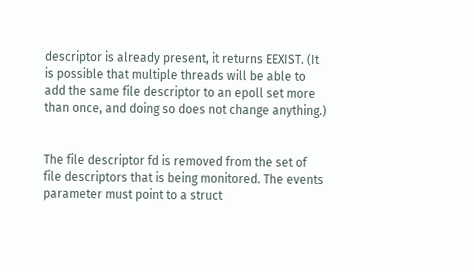descriptor is already present, it returns EEXIST. (It is possible that multiple threads will be able to add the same file descriptor to an epoll set more than once, and doing so does not change anything.)


The file descriptor fd is removed from the set of file descriptors that is being monitored. The events parameter must point to a struct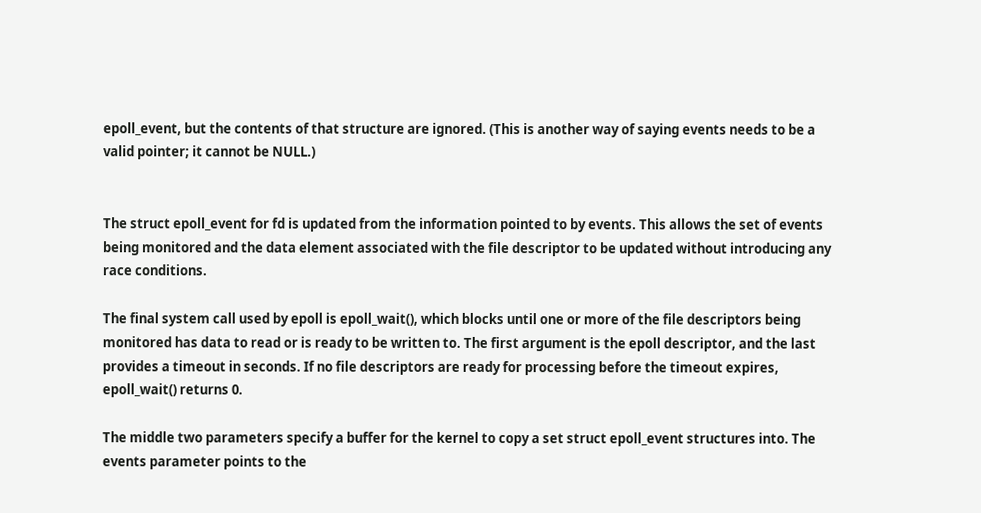epoll_event, but the contents of that structure are ignored. (This is another way of saying events needs to be a valid pointer; it cannot be NULL.)


The struct epoll_event for fd is updated from the information pointed to by events. This allows the set of events being monitored and the data element associated with the file descriptor to be updated without introducing any race conditions.

The final system call used by epoll is epoll_wait(), which blocks until one or more of the file descriptors being monitored has data to read or is ready to be written to. The first argument is the epoll descriptor, and the last provides a timeout in seconds. If no file descriptors are ready for processing before the timeout expires, epoll_wait() returns 0.

The middle two parameters specify a buffer for the kernel to copy a set struct epoll_event structures into. The events parameter points to the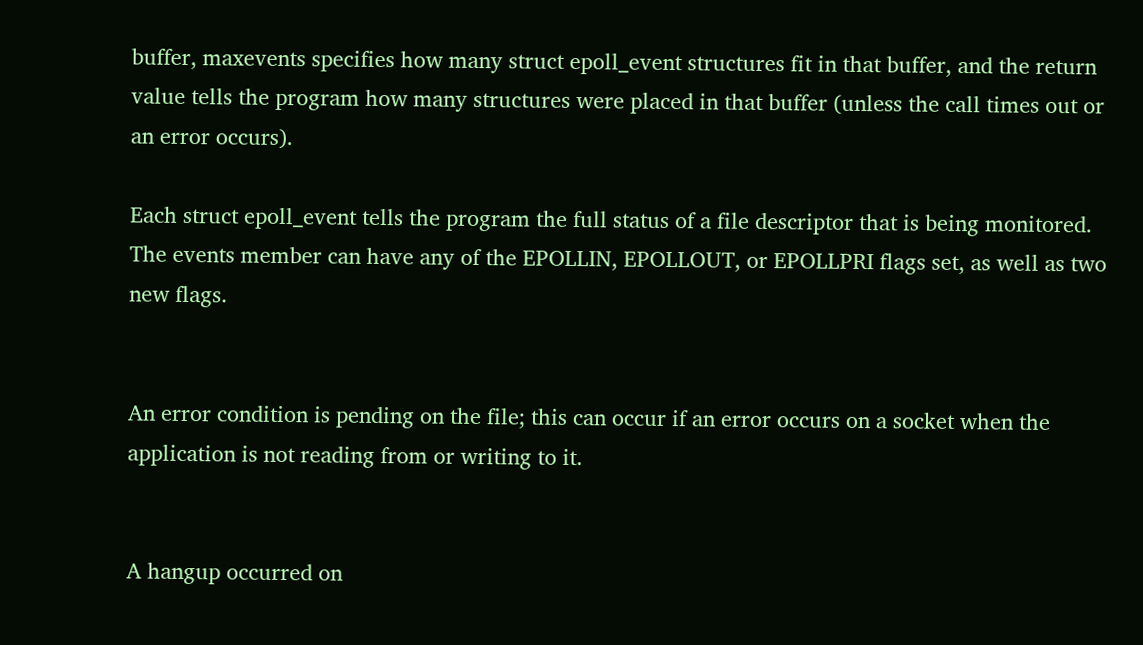buffer, maxevents specifies how many struct epoll_event structures fit in that buffer, and the return value tells the program how many structures were placed in that buffer (unless the call times out or an error occurs).

Each struct epoll_event tells the program the full status of a file descriptor that is being monitored. The events member can have any of the EPOLLIN, EPOLLOUT, or EPOLLPRI flags set, as well as two new flags.


An error condition is pending on the file; this can occur if an error occurs on a socket when the application is not reading from or writing to it.


A hangup occurred on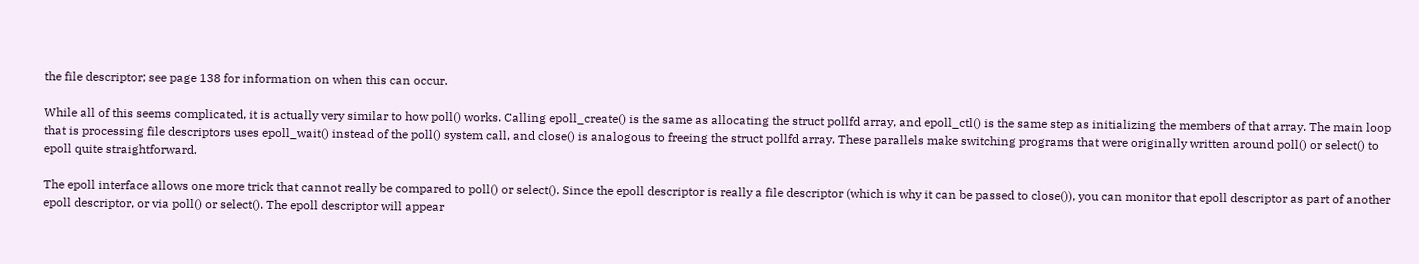the file descriptor; see page 138 for information on when this can occur.

While all of this seems complicated, it is actually very similar to how poll() works. Calling epoll_create() is the same as allocating the struct pollfd array, and epoll_ctl() is the same step as initializing the members of that array. The main loop that is processing file descriptors uses epoll_wait() instead of the poll() system call, and close() is analogous to freeing the struct pollfd array. These parallels make switching programs that were originally written around poll() or select() to epoll quite straightforward.

The epoll interface allows one more trick that cannot really be compared to poll() or select(). Since the epoll descriptor is really a file descriptor (which is why it can be passed to close()), you can monitor that epoll descriptor as part of another epoll descriptor, or via poll() or select(). The epoll descriptor will appear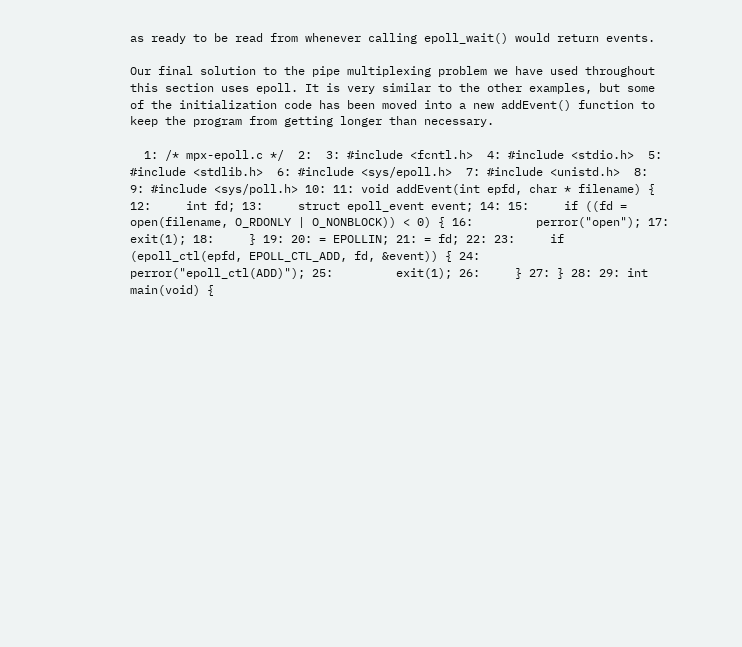as ready to be read from whenever calling epoll_wait() would return events.

Our final solution to the pipe multiplexing problem we have used throughout this section uses epoll. It is very similar to the other examples, but some of the initialization code has been moved into a new addEvent() function to keep the program from getting longer than necessary.

  1: /* mpx-epoll.c */  2:  3: #include <fcntl.h>  4: #include <stdio.h>  5: #include <stdlib.h>  6: #include <sys/epoll.h>  7: #include <unistd.h>  8:  9: #include <sys/poll.h> 10: 11: void addEvent(int epfd, char * filename) { 12:     int fd; 13:     struct epoll_event event; 14: 15:     if ((fd = open(filename, O_RDONLY | O_NONBLOCK)) < 0) { 16:         perror("open"); 17:         exit(1); 18:     } 19: 20: = EPOLLIN; 21: = fd; 22: 23:     if (epoll_ctl(epfd, EPOLL_CTL_ADD, fd, &event)) { 24:         perror("epoll_ctl(ADD)"); 25:         exit(1); 26:     } 27: } 28: 29: int main(void) {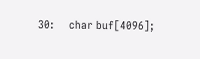30:     char buf[4096];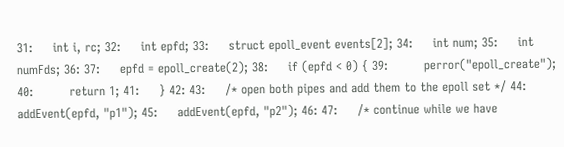31:     int i, rc; 32:     int epfd; 33:     struct epoll_event events[2]; 34:     int num; 35:     int numFds; 36: 37:     epfd = epoll_create(2); 38:     if (epfd < 0) { 39:         perror("epoll_create"); 40:         return 1; 41:     } 42: 43:     /* open both pipes and add them to the epoll set */ 44:     addEvent(epfd, "p1"); 45:     addEvent(epfd, "p2"); 46: 47:     /* continue while we have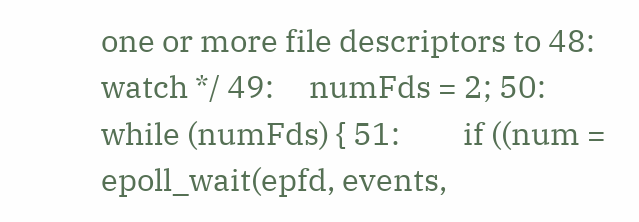one or more file descriptors to 48:        watch */ 49:     numFds = 2; 50:     while (numFds) { 51:         if ((num = epoll_wait(epfd, events,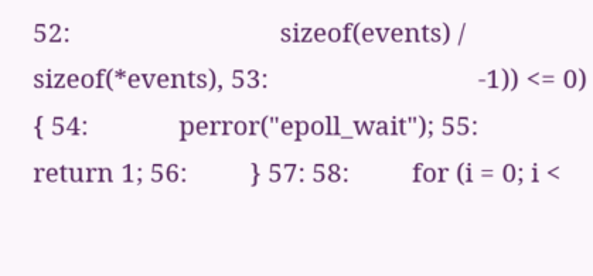52:                              sizeof(events) / sizeof(*events), 53:                              -1)) <= 0) { 54:             perror("epoll_wait"); 55:             return 1; 56:         } 57: 58:         for (i = 0; i <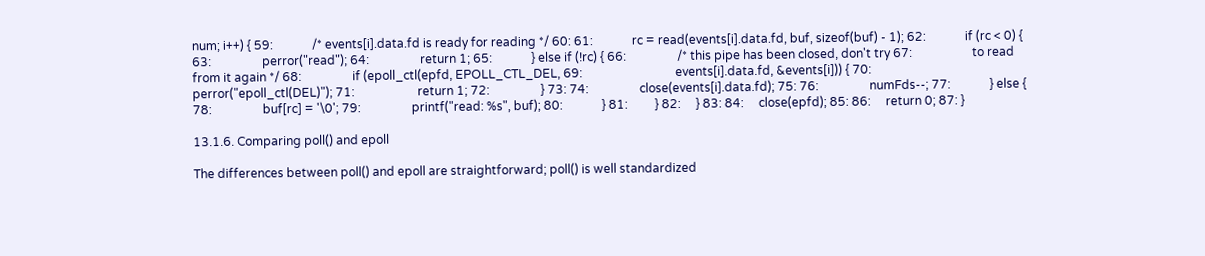num; i++) { 59:             /* events[i].data.fd is ready for reading */ 60: 61:             rc = read(events[i].data.fd, buf, sizeof(buf) - 1); 62:             if (rc < 0) { 63:                 perror("read"); 64:                 return 1; 65:             } else if (!rc) { 66:                 /* this pipe has been closed, don't try 67:                    to read from it again */ 68:                 if (epoll_ctl(epfd, EPOLL_CTL_DEL, 69:                               events[i].data.fd, &events[i])) { 70:                     perror("epoll_ctl(DEL)"); 71:                     return 1; 72:                 } 73: 74:                 close(events[i].data.fd); 75: 76:                 numFds--; 77:             } else { 78:                 buf[rc] = '\0'; 79:                 printf("read: %s", buf); 80:             } 81:         } 82:     } 83: 84:     close(epfd); 85: 86:     return 0; 87: }

13.1.6. Comparing poll() and epoll

The differences between poll() and epoll are straightforward; poll() is well standardized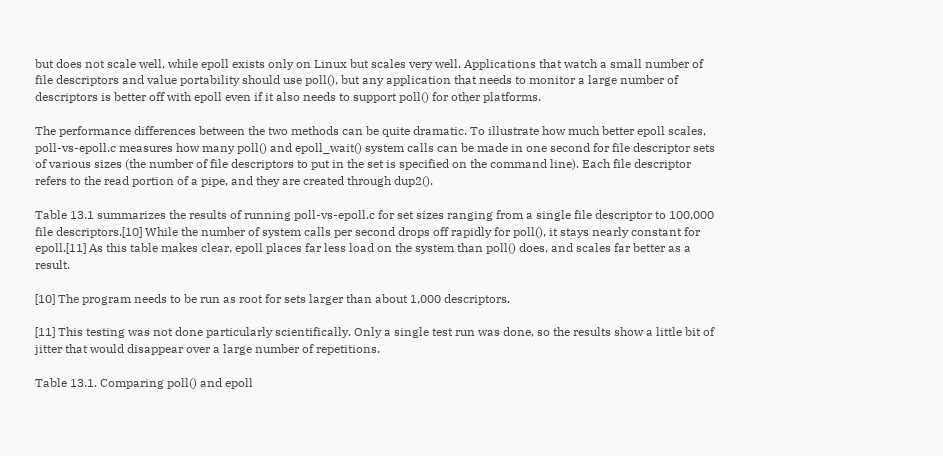but does not scale well, while epoll exists only on Linux but scales very well. Applications that watch a small number of file descriptors and value portability should use poll(), but any application that needs to monitor a large number of descriptors is better off with epoll even if it also needs to support poll() for other platforms.

The performance differences between the two methods can be quite dramatic. To illustrate how much better epoll scales, poll-vs-epoll.c measures how many poll() and epoll_wait() system calls can be made in one second for file descriptor sets of various sizes (the number of file descriptors to put in the set is specified on the command line). Each file descriptor refers to the read portion of a pipe, and they are created through dup2().

Table 13.1 summarizes the results of running poll-vs-epoll.c for set sizes ranging from a single file descriptor to 100,000 file descriptors.[10] While the number of system calls per second drops off rapidly for poll(), it stays nearly constant for epoll.[11] As this table makes clear, epoll places far less load on the system than poll() does, and scales far better as a result.

[10] The program needs to be run as root for sets larger than about 1,000 descriptors.

[11] This testing was not done particularly scientifically. Only a single test run was done, so the results show a little bit of jitter that would disappear over a large number of repetitions.

Table 13.1. Comparing poll() and epoll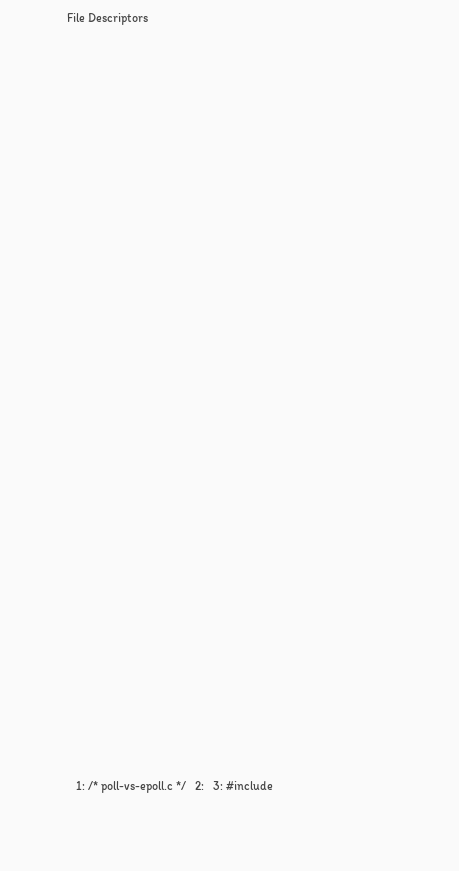File Descriptors






























   1: /* poll-vs-epoll.c */   2:   3: #include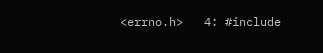<errno.h>   4: #include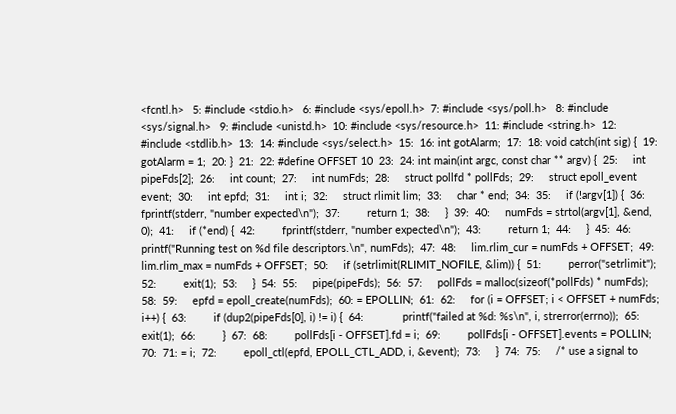<fcntl.h>   5: #include <stdio.h>   6: #include <sys/epoll.h>  7: #include <sys/poll.h>   8: #include <sys/signal.h>   9: #include <unistd.h>  10: #include <sys/resource.h>  11: #include <string.h>  12: #include <stdlib.h>  13:  14: #include <sys/select.h>  15:  16: int gotAlarm;  17:  18: void catch(int sig) {  19:      gotAlarm = 1;  20: }  21:  22: #define OFFSET 10  23:  24: int main(int argc, const char ** argv) {  25:     int pipeFds[2];  26:     int count;  27:     int numFds;  28:     struct pollfd * pollFds;  29:     struct epoll_event event;  30:     int epfd;  31:     int i;  32:     struct rlimit lim;  33:     char * end;  34:  35:     if (!argv[1]) {  36:         fprintf(stderr, "number expected\n");  37:         return 1;  38:     }  39:  40:     numFds = strtol(argv[1], &end, 0);  41:     if (*end) {  42:         fprintf(stderr, "number expected\n");  43:         return 1;  44:     }  45:  46:     printf("Running test on %d file descriptors.\n", numFds);  47:  48:     lim.rlim_cur = numFds + OFFSET;  49:     lim.rlim_max = numFds + OFFSET;  50:     if (setrlimit(RLIMIT_NOFILE, &lim)) {  51:         perror("setrlimit");  52:         exit(1);  53:     }  54:  55:     pipe(pipeFds);  56:  57:     pollFds = malloc(sizeof(*pollFds) * numFds);  58:  59:     epfd = epoll_create(numFds);  60: = EPOLLIN;  61:  62:     for (i = OFFSET; i < OFFSET + numFds; i++) {  63:         if (dup2(pipeFds[0], i) != i) {  64:             printf("failed at %d: %s\n", i, strerror(errno));  65:             exit(1);  66:         }  67:  68:         pollFds[i - OFFSET].fd = i;  69:         pollFds[i - OFFSET].events = POLLIN;  70:  71: = i;  72:         epoll_ctl(epfd, EPOLL_CTL_ADD, i, &event);  73:     }  74:  75:     /* use a signal to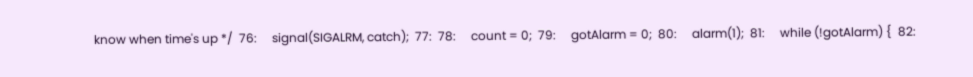know when time's up */  76:     signal(SIGALRM, catch);  77:  78:     count = 0;  79:     gotAlarm = 0;  80:     alarm(1);  81:     while (!gotAlarm) {  82: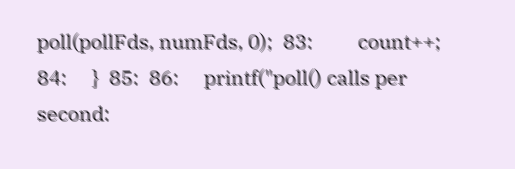poll(pollFds, numFds, 0);  83:         count++;  84:     }  85:  86:     printf("poll() calls per second: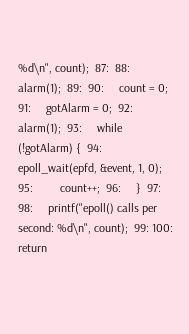%d\n", count);  87:  88:     alarm(1);  89:  90:     count = 0;  91:     gotAlarm = 0;  92:     alarm(1);  93:     while (!gotAlarm) {  94:         epoll_wait(epfd, &event, 1, 0);  95:         count++;  96:     }  97:  98:     printf("epoll() calls per second: %d\n", count);  99: 100:     return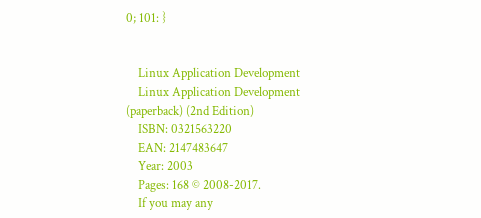0; 101: }


    Linux Application Development
    Linux Application Development (paperback) (2nd Edition)
    ISBN: 0321563220
    EAN: 2147483647
    Year: 2003
    Pages: 168 © 2008-2017.
    If you may any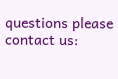questions please contact us: